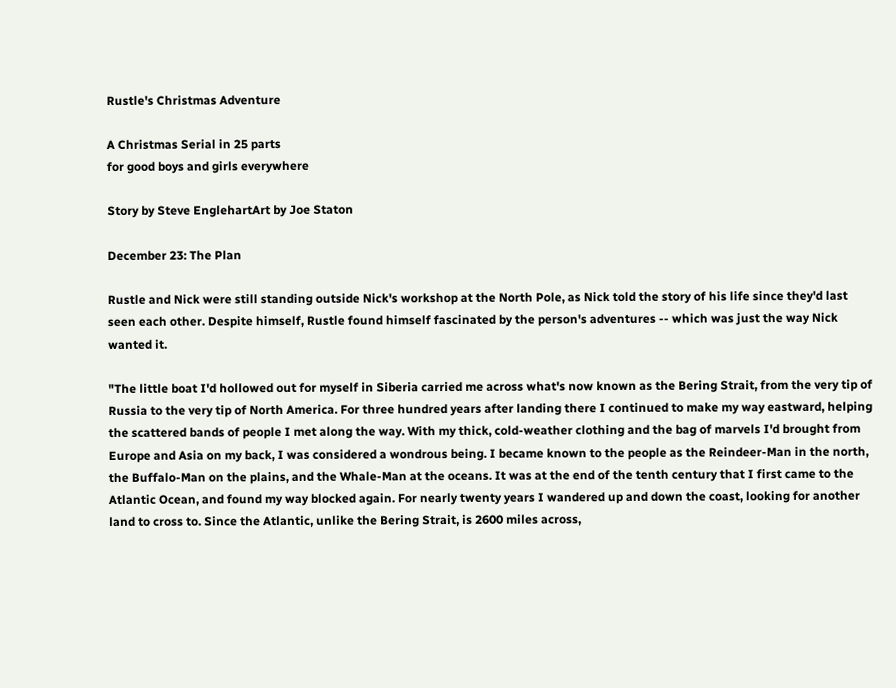Rustle's Christmas Adventure

A Christmas Serial in 25 parts
for good boys and girls everywhere

Story by Steve EnglehartArt by Joe Staton

December 23: The Plan

Rustle and Nick were still standing outside Nick's workshop at the North Pole, as Nick told the story of his life since they'd last seen each other. Despite himself, Rustle found himself fascinated by the person's adventures -- which was just the way Nick wanted it.

"The little boat I'd hollowed out for myself in Siberia carried me across what's now known as the Bering Strait, from the very tip of Russia to the very tip of North America. For three hundred years after landing there I continued to make my way eastward, helping the scattered bands of people I met along the way. With my thick, cold-weather clothing and the bag of marvels I'd brought from Europe and Asia on my back, I was considered a wondrous being. I became known to the people as the Reindeer-Man in the north, the Buffalo-Man on the plains, and the Whale-Man at the oceans. It was at the end of the tenth century that I first came to the Atlantic Ocean, and found my way blocked again. For nearly twenty years I wandered up and down the coast, looking for another land to cross to. Since the Atlantic, unlike the Bering Strait, is 2600 miles across,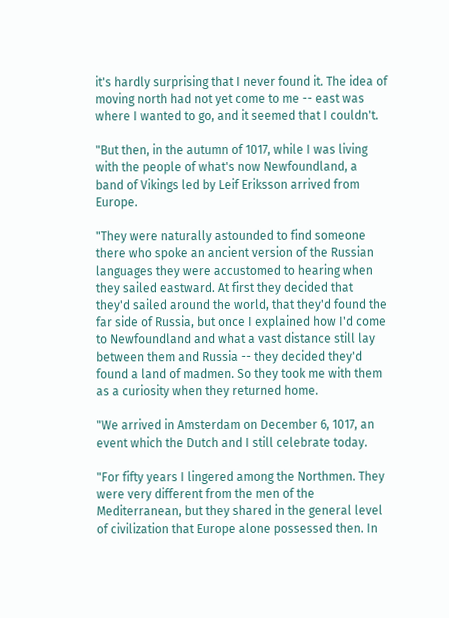it's hardly surprising that I never found it. The idea of moving north had not yet come to me -- east was where I wanted to go, and it seemed that I couldn't.

"But then, in the autumn of 1017, while I was living with the people of what's now Newfoundland, a band of Vikings led by Leif Eriksson arrived from Europe.

"They were naturally astounded to find someone there who spoke an ancient version of the Russian languages they were accustomed to hearing when they sailed eastward. At first they decided that they'd sailed around the world, that they'd found the far side of Russia, but once I explained how I'd come to Newfoundland and what a vast distance still lay between them and Russia -- they decided they'd found a land of madmen. So they took me with them as a curiosity when they returned home.

"We arrived in Amsterdam on December 6, 1017, an event which the Dutch and I still celebrate today.

"For fifty years I lingered among the Northmen. They were very different from the men of the Mediterranean, but they shared in the general level of civilization that Europe alone possessed then. In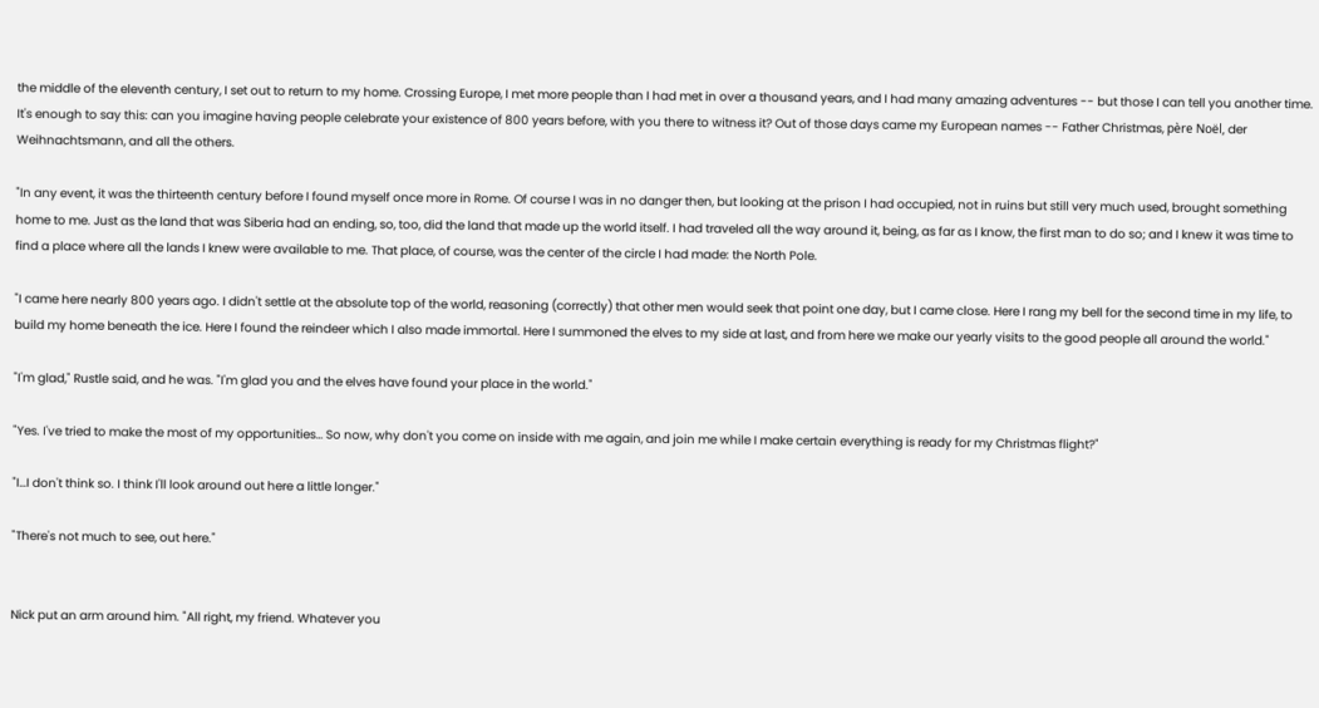the middle of the eleventh century, I set out to return to my home. Crossing Europe, I met more people than I had met in over a thousand years, and I had many amazing adventures -- but those I can tell you another time. It's enough to say this: can you imagine having people celebrate your existence of 800 years before, with you there to witness it? Out of those days came my European names -- Father Christmas, père Noël, der Weihnachtsmann, and all the others.

"In any event, it was the thirteenth century before I found myself once more in Rome. Of course I was in no danger then, but looking at the prison I had occupied, not in ruins but still very much used, brought something home to me. Just as the land that was Siberia had an ending, so, too, did the land that made up the world itself. I had traveled all the way around it, being, as far as I know, the first man to do so; and I knew it was time to find a place where all the lands I knew were available to me. That place, of course, was the center of the circle I had made: the North Pole.

"I came here nearly 800 years ago. I didn't settle at the absolute top of the world, reasoning (correctly) that other men would seek that point one day, but I came close. Here I rang my bell for the second time in my life, to build my home beneath the ice. Here I found the reindeer which I also made immortal. Here I summoned the elves to my side at last, and from here we make our yearly visits to the good people all around the world."

"I'm glad," Rustle said, and he was. "I'm glad you and the elves have found your place in the world."

"Yes. I've tried to make the most of my opportunities… So now, why don't you come on inside with me again, and join me while I make certain everything is ready for my Christmas flight?"

"I…I don't think so. I think I'll look around out here a little longer."

"There's not much to see, out here."


Nick put an arm around him. "All right, my friend. Whatever you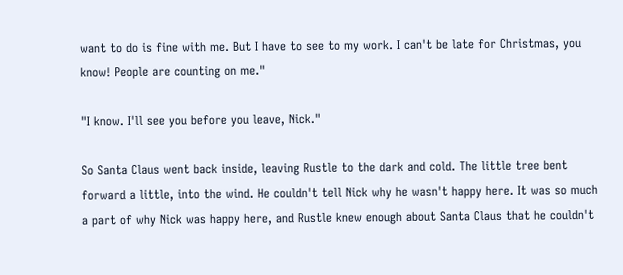want to do is fine with me. But I have to see to my work. I can't be late for Christmas, you know! People are counting on me."

"I know. I'll see you before you leave, Nick."

So Santa Claus went back inside, leaving Rustle to the dark and cold. The little tree bent forward a little, into the wind. He couldn't tell Nick why he wasn't happy here. It was so much a part of why Nick was happy here, and Rustle knew enough about Santa Claus that he couldn't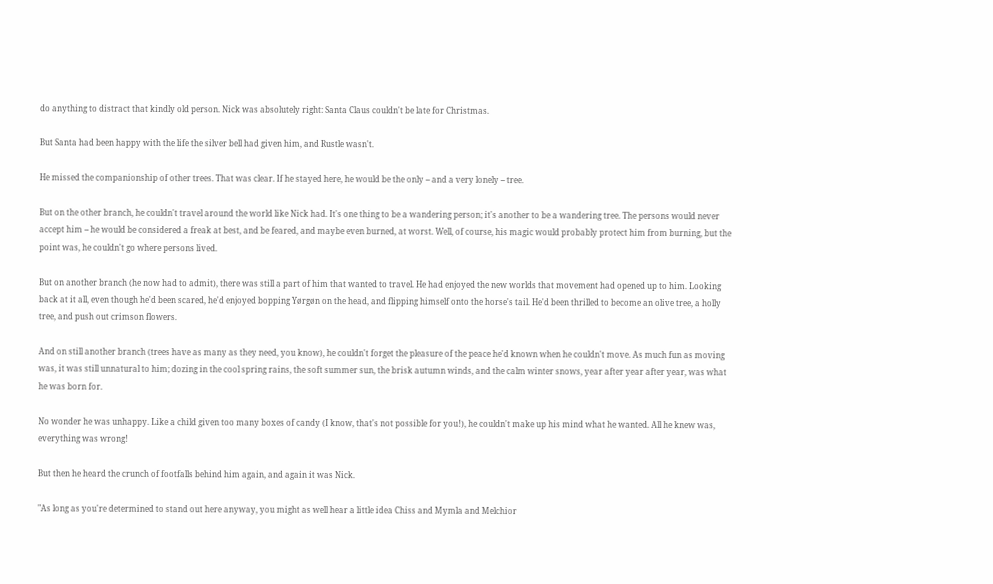do anything to distract that kindly old person. Nick was absolutely right: Santa Claus couldn't be late for Christmas.

But Santa had been happy with the life the silver bell had given him, and Rustle wasn't.

He missed the companionship of other trees. That was clear. If he stayed here, he would be the only -- and a very lonely -- tree.

But on the other branch, he couldn't travel around the world like Nick had. It's one thing to be a wandering person; it's another to be a wandering tree. The persons would never accept him -- he would be considered a freak at best, and be feared, and maybe even burned, at worst. Well, of course, his magic would probably protect him from burning, but the point was, he couldn't go where persons lived.

But on another branch (he now had to admit), there was still a part of him that wanted to travel. He had enjoyed the new worlds that movement had opened up to him. Looking back at it all, even though he'd been scared, he'd enjoyed bopping Yørgøn on the head, and flipping himself onto the horse's tail. He'd been thrilled to become an olive tree, a holly tree, and push out crimson flowers.

And on still another branch (trees have as many as they need, you know), he couldn't forget the pleasure of the peace he'd known when he couldn't move. As much fun as moving was, it was still unnatural to him; dozing in the cool spring rains, the soft summer sun, the brisk autumn winds, and the calm winter snows, year after year after year, was what he was born for.

No wonder he was unhappy. Like a child given too many boxes of candy (I know, that's not possible for you!), he couldn't make up his mind what he wanted. All he knew was, everything was wrong!

But then he heard the crunch of footfalls behind him again, and again it was Nick.

"As long as you're determined to stand out here anyway, you might as well hear a little idea Chiss and Mymla and Melchior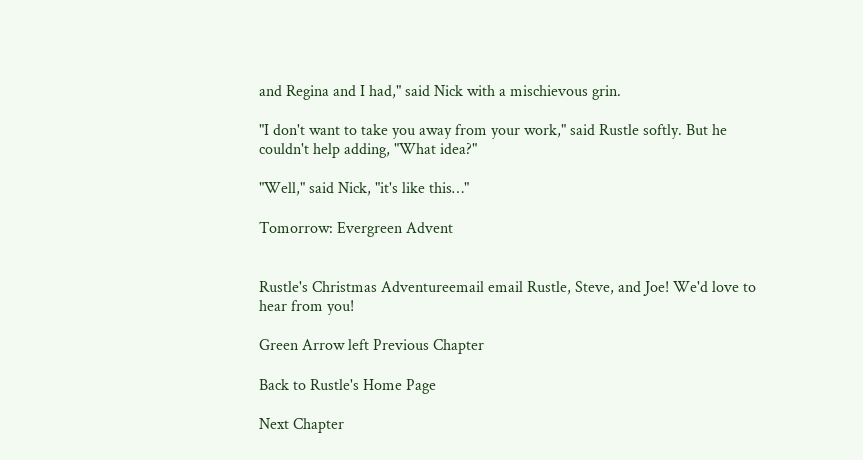and Regina and I had," said Nick with a mischievous grin.

"I don't want to take you away from your work," said Rustle softly. But he couldn't help adding, "What idea?"

"Well," said Nick, "it's like this…"

Tomorrow: Evergreen Advent


Rustle's Christmas Adventureemail email Rustle, Steve, and Joe! We'd love to hear from you!

Green Arrow left Previous Chapter

Back to Rustle's Home Page

Next Chapter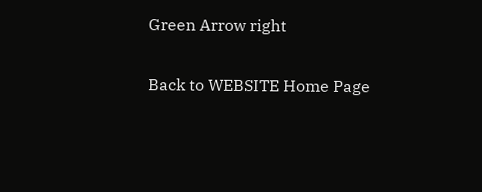Green Arrow right

Back to WEBSITE Home Page